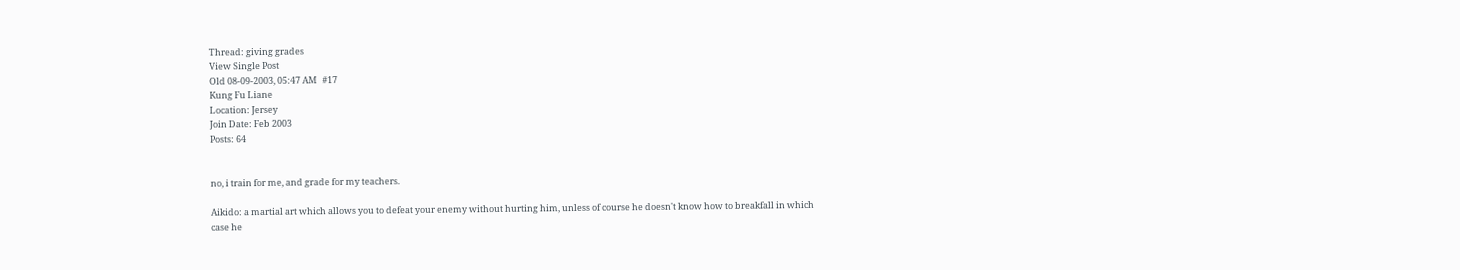Thread: giving grades
View Single Post
Old 08-09-2003, 05:47 AM   #17
Kung Fu Liane
Location: Jersey
Join Date: Feb 2003
Posts: 64


no, i train for me, and grade for my teachers.

Aikido: a martial art which allows you to defeat your enemy without hurting him, unless of course he doesn't know how to breakfall in which case he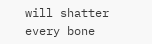will shatter every bone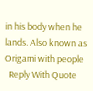in his body when he lands. Also known as Origami with people
  Reply With Quote